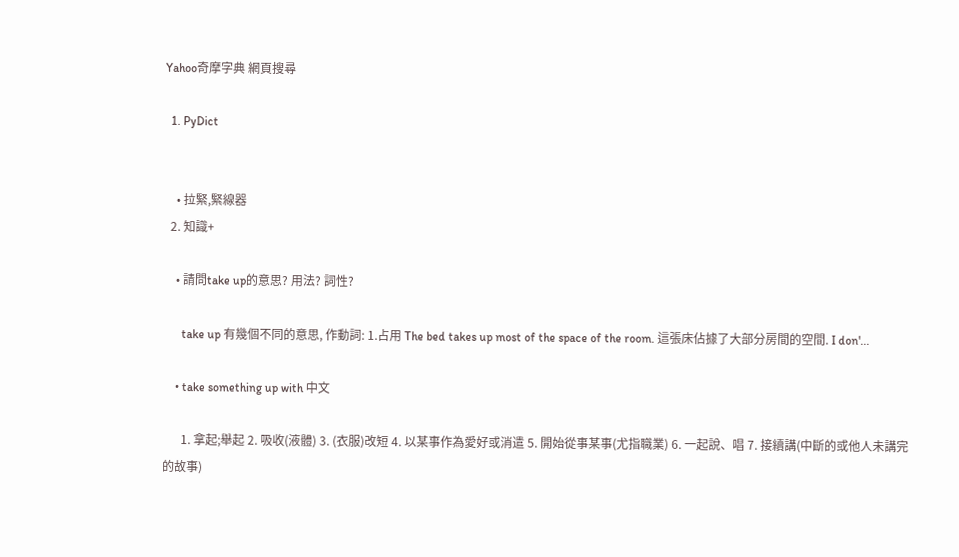Yahoo奇摩字典 網頁搜尋

  1. PyDict


    • 拉緊,緊線器
  2. 知識+

    • 請問take up的意思? 用法? 詞性?

      take up 有幾個不同的意思, 作動詞: 1.占用 The bed takes up most of the space of the room. 這張床佔據了大部分房間的空間. I don'...

    • take something up with 中文

      1. 拿起;舉起 2. 吸收(液體) 3. (衣服)改短 4. 以某事作為愛好或消遣 5. 開始從事某事(尤指職業) 6. 一起說、唱 7. 接續講(中斷的或他人未講完的故事)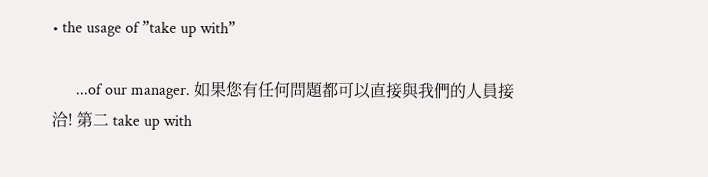• the usage of ”take up with”

      ...of our manager. 如果您有任何問題都可以直接與我們的人員接洽! 第二 take up with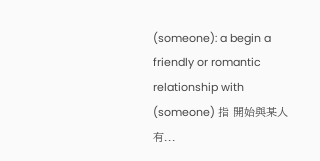(someone): a begin a friendly or romantic relationship with (someone) 指 開始與某人有...